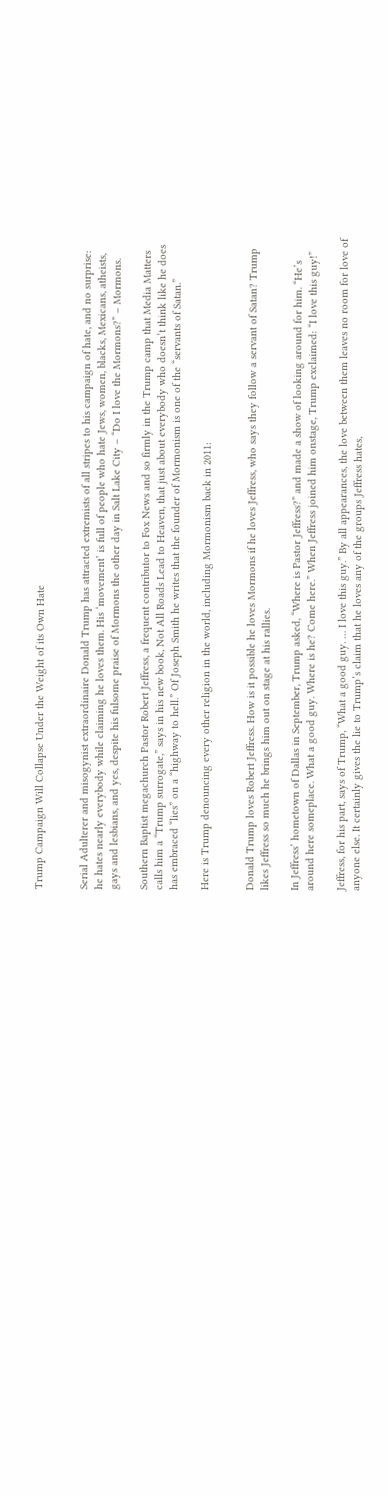Trump Campaign Will Collapse Under the Weight of its Own Hate


Serial Adulterer and misogynist extraordinaire Donald Trump has attracted extremists of all stripes to his campaign of hate, and no surprise: he hates nearly everybody while claiming he loves them. His ‘movement’ is full of people who hate Jews, women, blacks, Mexicans, atheists, gays and lesbians, and yes, despite his fulsome praise of Mormons the other day in Salt Lake City – “Do I love the Mormons?” – Mormons.

Southern Baptist megachurch Pastor Robert Jeffress, a frequent contributor to Fox News and so firmly in the Trump camp that Media Matters calls him a “Trump surrogate,” says in his new book, Not All Roads Lead to Heaven, that just about everybody who doesn’t think like he does has embraced “lies” on a “highway to hell.” Of Joseph Smith he writes that the founder of Mormonism is one of the “servants of Satan.”

Here is Trump denouncing every other religion in the world, including Mormonism back in 2011:


Donald Trump loves Robert Jeffress. How is it possible he loves Mormons if he loves Jeffress, who says they follow a servant of Satan? Trump likes Jeffress so much he brings him out on stage at his rallies.

In Jeffress’ hometown of Dallas in September, Trump asked, “Where is Pastor Jeffress?” and made a show of looking around for him. “He’s around here someplace. What a good guy. Where is he? Come here.” When Jeffress joined him onstage, Trump exclaimed: “I love this guy!”

Jeffress, for his part, says of Trump, “What a good guy. … I love this guy.” By all appearances, the love between them leaves no room for love of anyone else. It certainly gives the lie to Trump’s claim that he loves any of the groups Jeffress hates,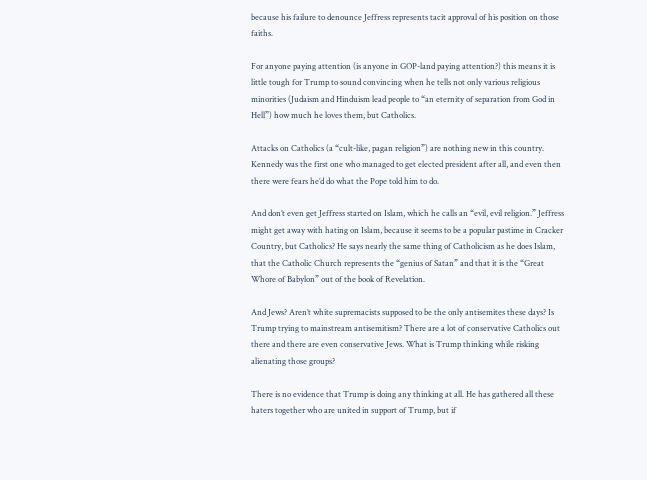because his failure to denounce Jeffress represents tacit approval of his position on those faiths.

For anyone paying attention (is anyone in GOP-land paying attention?) this means it is little tough for Trump to sound convincing when he tells not only various religious minorities (Judaism and Hinduism lead people to “an eternity of separation from God in Hell”) how much he loves them, but Catholics.

Attacks on Catholics (a “cult-like, pagan religion”) are nothing new in this country. Kennedy was the first one who managed to get elected president after all, and even then there were fears he’d do what the Pope told him to do.

And don’t even get Jeffress started on Islam, which he calls an “evil, evil religion.” Jeffress might get away with hating on Islam, because it seems to be a popular pastime in Cracker Country, but Catholics? He says nearly the same thing of Catholicism as he does Islam, that the Catholic Church represents the “genius of Satan” and that it is the “Great Whore of Babylon” out of the book of Revelation.

And Jews? Aren’t white supremacists supposed to be the only antisemites these days? Is Trump trying to mainstream antisemitism? There are a lot of conservative Catholics out there and there are even conservative Jews. What is Trump thinking while risking alienating those groups?

There is no evidence that Trump is doing any thinking at all. He has gathered all these haters together who are united in support of Trump, but if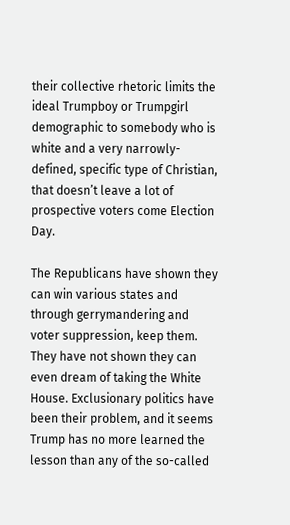their collective rhetoric limits the ideal Trumpboy or Trumpgirl demographic to somebody who is white and a very narrowly-defined, specific type of Christian, that doesn’t leave a lot of prospective voters come Election Day.

The Republicans have shown they can win various states and through gerrymandering and voter suppression, keep them. They have not shown they can even dream of taking the White House. Exclusionary politics have been their problem, and it seems Trump has no more learned the lesson than any of the so-called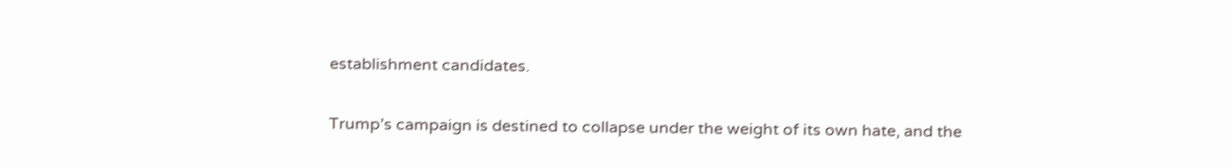establishment candidates.

Trump’s campaign is destined to collapse under the weight of its own hate, and the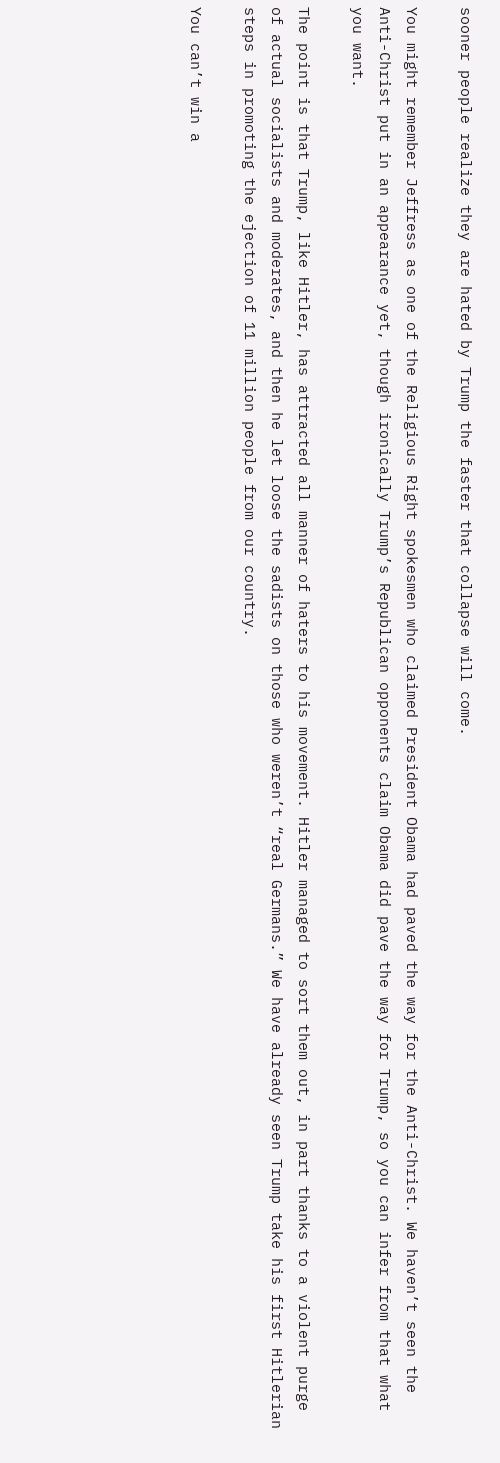sooner people realize they are hated by Trump the faster that collapse will come.

You might remember Jeffress as one of the Religious Right spokesmen who claimed President Obama had paved the way for the Anti-Christ. We haven’t seen the Anti-Christ put in an appearance yet, though ironically Trump’s Republican opponents claim Obama did pave the way for Trump, so you can infer from that what you want.

The point is that Trump, like Hitler, has attracted all manner of haters to his movement. Hitler managed to sort them out, in part thanks to a violent purge of actual socialists and moderates, and then he let loose the sadists on those who weren’t “real Germans.” We have already seen Trump take his first Hitlerian steps in promoting the ejection of 11 million people from our country.

You can’t win a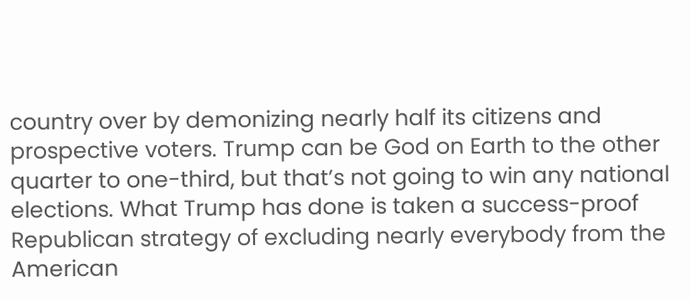country over by demonizing nearly half its citizens and prospective voters. Trump can be God on Earth to the other quarter to one-third, but that’s not going to win any national elections. What Trump has done is taken a success-proof Republican strategy of excluding nearly everybody from the American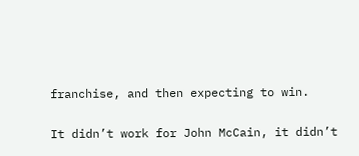franchise, and then expecting to win.

It didn’t work for John McCain, it didn’t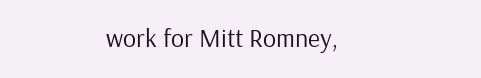work for Mitt Romney,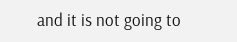and it is not going to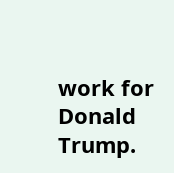work for Donald Trump.